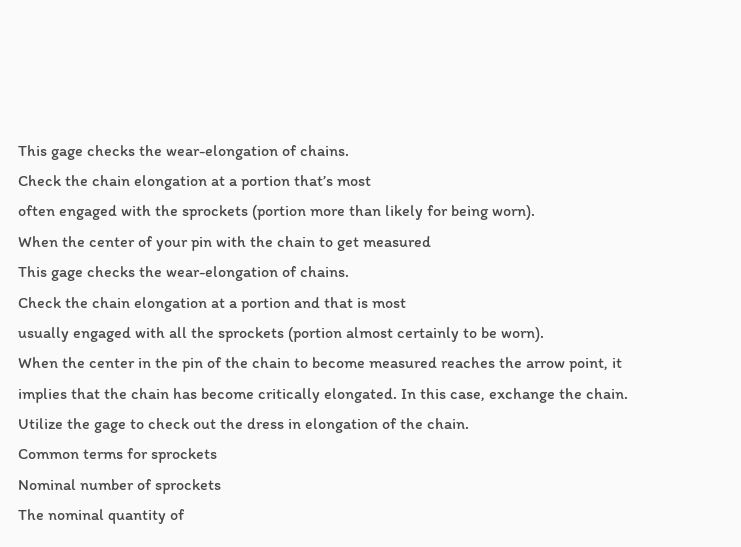This gage checks the wear-elongation of chains.
Check the chain elongation at a portion that’s most
often engaged with the sprockets (portion more than likely for being worn).
When the center of your pin with the chain to get measured
This gage checks the wear-elongation of chains.
Check the chain elongation at a portion and that is most
usually engaged with all the sprockets (portion almost certainly to be worn).
When the center in the pin of the chain to become measured reaches the arrow point, it implies that the chain has become critically elongated. In this case, exchange the chain.
Utilize the gage to check out the dress in elongation of the chain.
Common terms for sprockets
Nominal number of sprockets
The nominal quantity of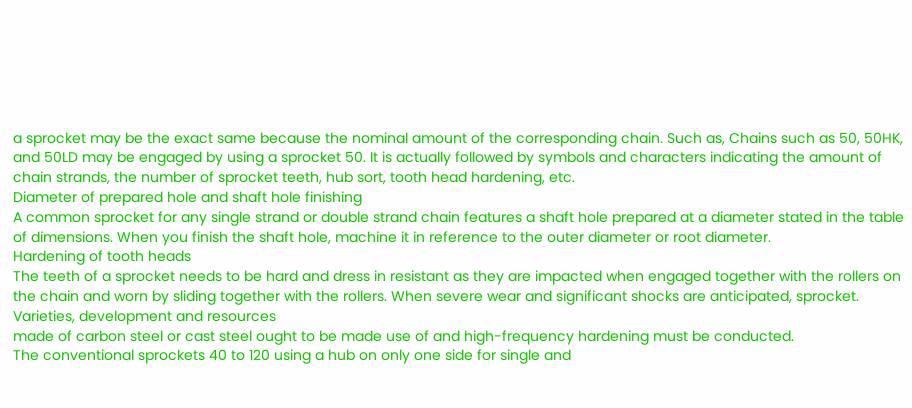a sprocket may be the exact same because the nominal amount of the corresponding chain. Such as, Chains such as 50, 50HK, and 50LD may be engaged by using a sprocket 50. It is actually followed by symbols and characters indicating the amount of chain strands, the number of sprocket teeth, hub sort, tooth head hardening, etc.
Diameter of prepared hole and shaft hole finishing
A common sprocket for any single strand or double strand chain features a shaft hole prepared at a diameter stated in the table of dimensions. When you finish the shaft hole, machine it in reference to the outer diameter or root diameter.
Hardening of tooth heads
The teeth of a sprocket needs to be hard and dress in resistant as they are impacted when engaged together with the rollers on the chain and worn by sliding together with the rollers. When severe wear and significant shocks are anticipated, sprocket.
Varieties, development and resources
made of carbon steel or cast steel ought to be made use of and high-frequency hardening must be conducted.
The conventional sprockets 40 to 120 using a hub on only one side for single and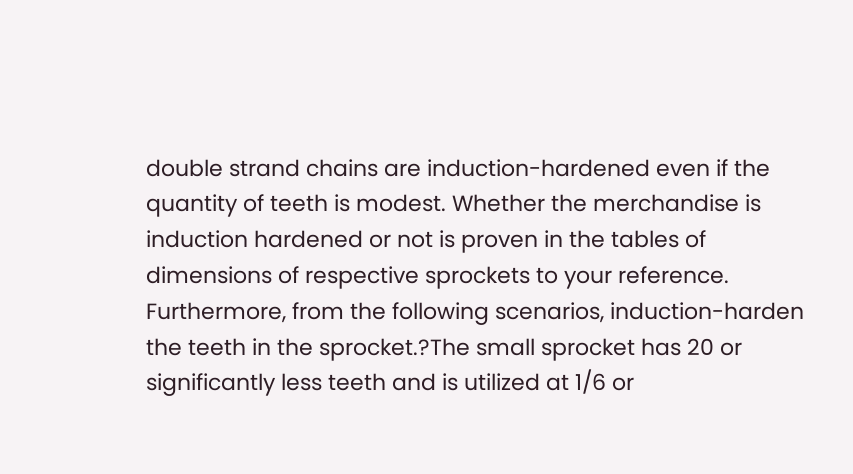double strand chains are induction-hardened even if the quantity of teeth is modest. Whether the merchandise is induction hardened or not is proven in the tables of dimensions of respective sprockets to your reference. Furthermore, from the following scenarios, induction-harden the teeth in the sprocket.?The small sprocket has 20 or significantly less teeth and is utilized at 1/6 or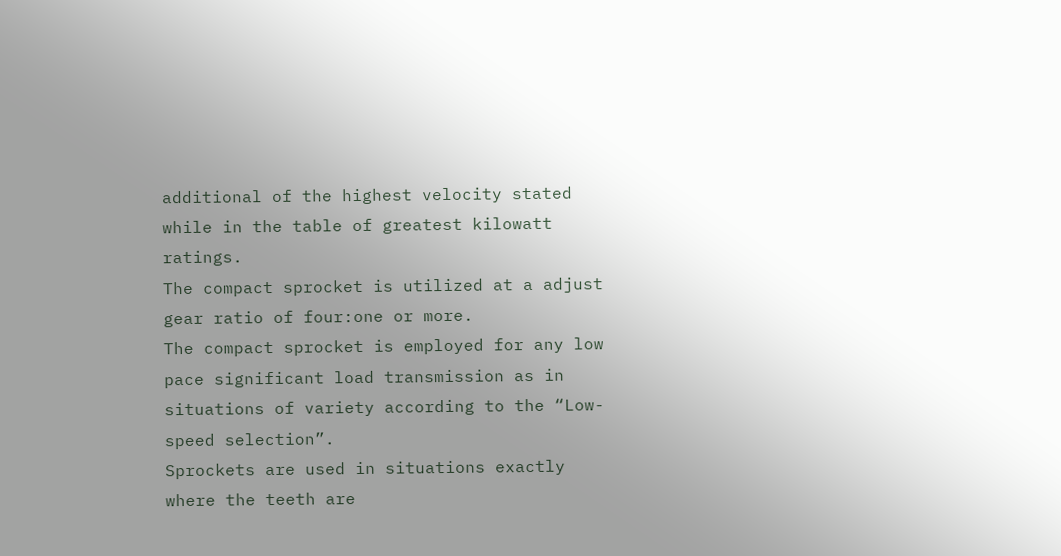additional of the highest velocity stated while in the table of greatest kilowatt ratings.
The compact sprocket is utilized at a adjust gear ratio of four:one or more.
The compact sprocket is employed for any low pace significant load transmission as in situations of variety according to the “Low-speed selection”.
Sprockets are used in situations exactly where the teeth are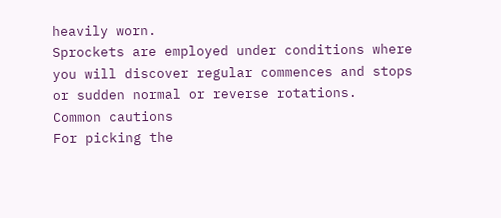heavily worn.
Sprockets are employed under conditions where you will discover regular commences and stops or sudden normal or reverse rotations.
Common cautions
For picking the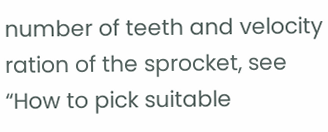number of teeth and velocity ration of the sprocket, see “How to pick suitable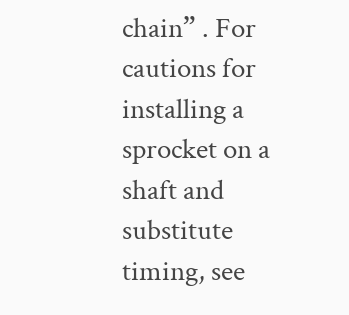chain” . For cautions for installing a sprocket on a shaft and substitute timing, see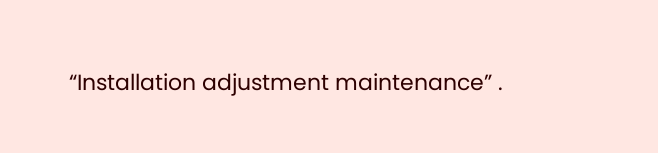“Installation adjustment maintenance” .